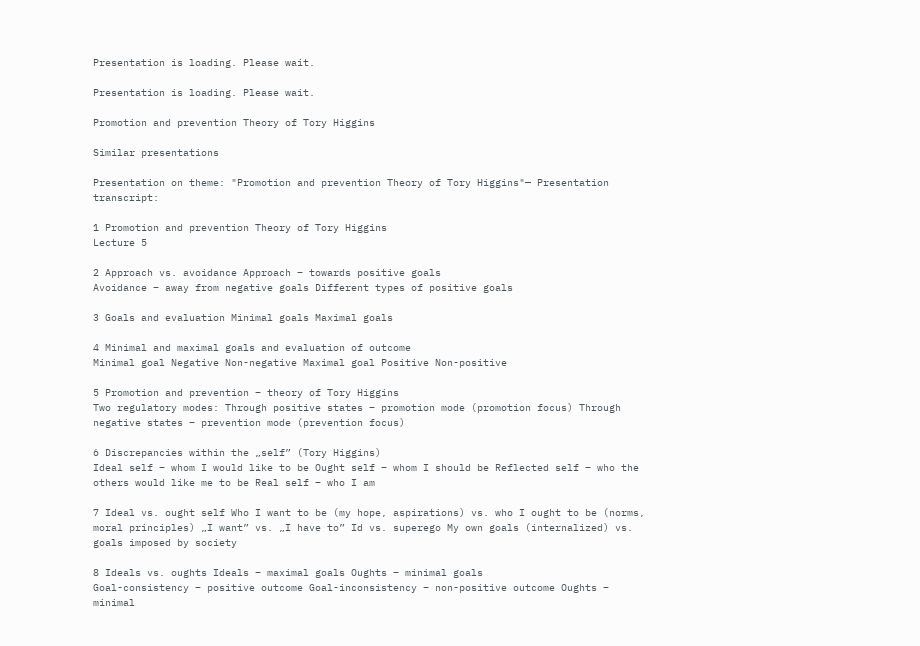Presentation is loading. Please wait.

Presentation is loading. Please wait.

Promotion and prevention Theory of Tory Higgins

Similar presentations

Presentation on theme: "Promotion and prevention Theory of Tory Higgins"— Presentation transcript:

1 Promotion and prevention Theory of Tory Higgins
Lecture 5

2 Approach vs. avoidance Approach – towards positive goals
Avoidance – away from negative goals Different types of positive goals

3 Goals and evaluation Minimal goals Maximal goals

4 Minimal and maximal goals and evaluation of outcome
Minimal goal Negative Non-negative Maximal goal Positive Non-positive

5 Promotion and prevention – theory of Tory Higgins
Two regulatory modes: Through positive states – promotion mode (promotion focus) Through negative states – prevention mode (prevention focus)

6 Discrepancies within the „self” (Tory Higgins)
Ideal self – whom I would like to be Ought self – whom I should be Reflected self – who the others would like me to be Real self – who I am

7 Ideal vs. ought self Who I want to be (my hope, aspirations) vs. who I ought to be (norms, moral principles) „I want” vs. „I have to” Id vs. superego My own goals (internalized) vs. goals imposed by society

8 Ideals vs. oughts Ideals – maximal goals Oughts – minimal goals
Goal-consistency – positive outcome Goal-inconsistency – non-positive outcome Oughts – minimal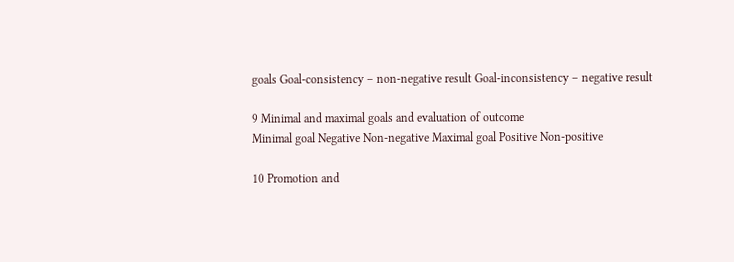goals Goal-consistency – non-negative result Goal-inconsistency – negative result

9 Minimal and maximal goals and evaluation of outcome
Minimal goal Negative Non-negative Maximal goal Positive Non-positive

10 Promotion and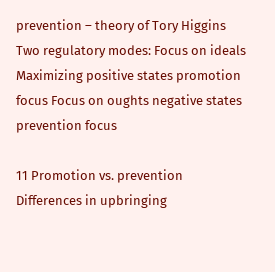prevention – theory of Tory Higgins
Two regulatory modes: Focus on ideals Maximizing positive states promotion focus Focus on oughts negative states prevention focus

11 Promotion vs. prevention
Differences in upbringing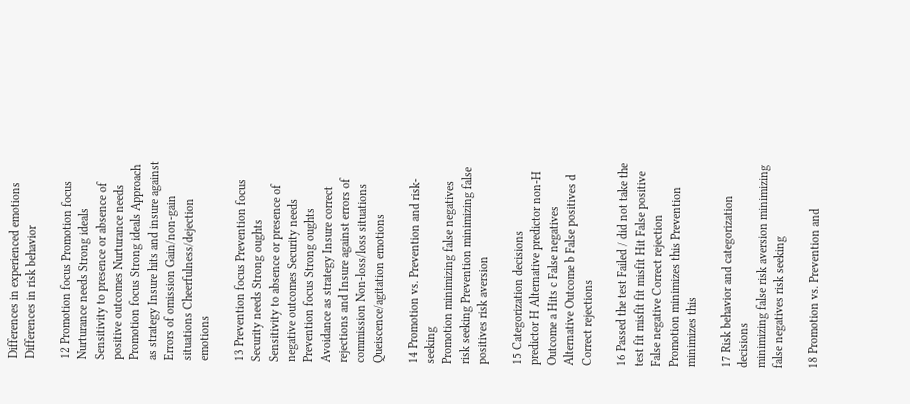Differences in experienced emotions Differences in risk behavior

12 Promotion focus Promotion focus Nurturance needs Strong ideals
Sensitivity to presence or absence of positive outcomes Nurturance needs Promotion focus Strong ideals Approach as strategy Insure hits and insure against Errors of omission Gain/non-gain situations Cheerfulness/dejection emotions

13 Prevention focus Prevention focus Security needs Strong oughts
Sensitivity to absence or presence of negative outcomes Security needs Prevention focus Strong oughts Avoidance as strategy Insure correct rejections and Insure against errors of commission Non-loss/loss situations Queiscence/agitation emotions

14 Promotion vs. Prevention and risk-seeking
Promotion minimizing false negatives risk seeking Prevention minimizing false positives risk aversion

15 Categorization decisions
predictor H Alternative predictor non-H Outcome a Hits c False negatives Alternative Outcome b False positives d Correct rejections

16 Passed the test Failed / did not take the test fit misfit fit misfit Hit False positive False negative Correct rejection Promotion minimizes this Prevention minimizes this

17 Risk behavior and categorization decisions
minimizing false risk aversion minimizing false negatives risk seeking

18 Promotion vs. Prevention and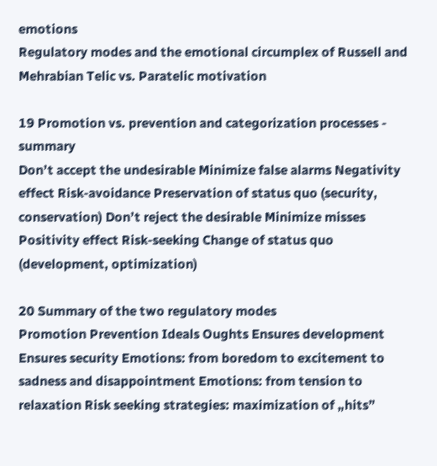emotions
Regulatory modes and the emotional circumplex of Russell and Mehrabian Telic vs. Paratelic motivation

19 Promotion vs. prevention and categorization processes - summary
Don’t accept the undesirable Minimize false alarms Negativity effect Risk-avoidance Preservation of status quo (security, conservation) Don’t reject the desirable Minimize misses Positivity effect Risk-seeking Change of status quo (development, optimization)

20 Summary of the two regulatory modes
Promotion Prevention Ideals Oughts Ensures development Ensures security Emotions: from boredom to excitement to sadness and disappointment Emotions: from tension to relaxation Risk seeking strategies: maximization of „hits”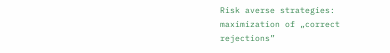Risk averse strategies: maximization of „correct rejections”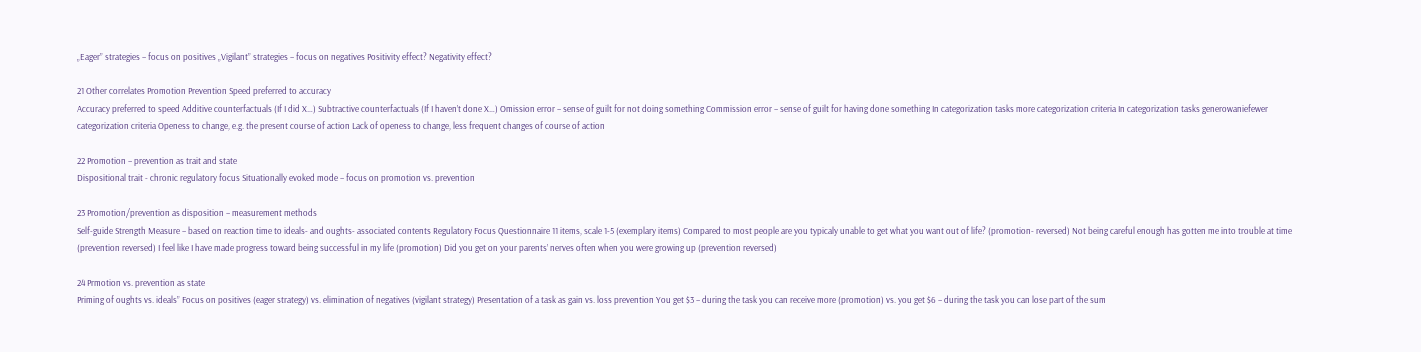„Eager” strategies – focus on positives „Vigilant” strategies – focus on negatives Positivity effect? Negativity effect?

21 Other correlates Promotion Prevention Speed preferred to accuracy
Accuracy preferred to speed Additive counterfactuals (If I did X…) Subtractive counterfactuals (If I haven’t done X…) Omission error – sense of guilt for not doing something Commission error – sense of guilt for having done something In categorization tasks more categorization criteria In categorization tasks generowaniefewer categorization criteria Openess to change, e.g. the present course of action Lack of openess to change, less frequent changes of course of action

22 Promotion – prevention as trait and state
Dispositional trait - chronic regulatory focus Situationally evoked mode – focus on promotion vs. prevention

23 Promotion/prevention as disposition – measurement methods
Self-guide Strength Measure – based on reaction time to ideals- and oughts- associated contents Regulatory Focus Questionnaire 11 items, scale 1-5 (exemplary items) Compared to most people are you typicaly unable to get what you want out of life? (promotion- reversed) Not being careful enough has gotten me into trouble at time (prevention reversed) I feel like I have made progress toward being successful in my life (promotion) Did you get on your parents’ nerves often when you were growing up (prevention reversed)

24 Prmotion vs. prevention as state
Priming of oughts vs. ideals” Focus on positives (eager strategy) vs. elimination of negatives (vigilant strategy) Presentation of a task as gain vs. loss prevention You get $3 – during the task you can receive more (promotion) vs. you get $6 – during the task you can lose part of the sum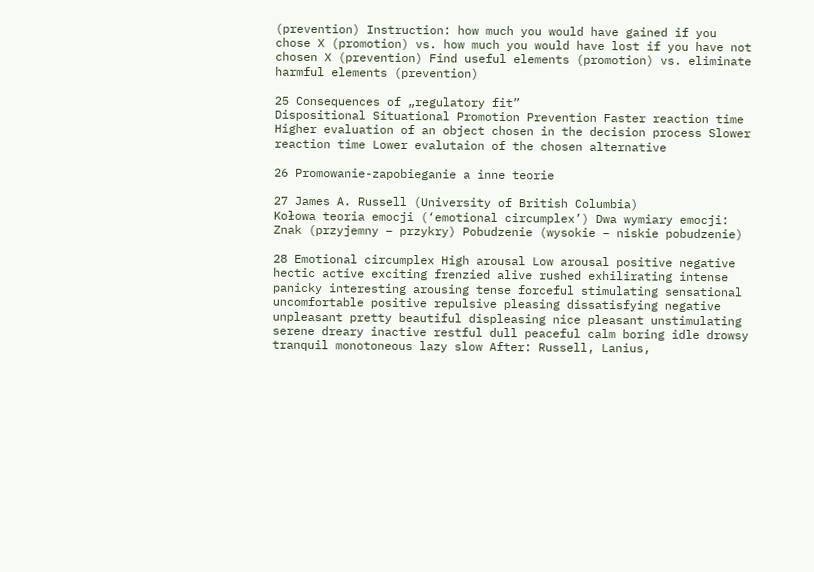(prevention) Instruction: how much you would have gained if you chose X (promotion) vs. how much you would have lost if you have not chosen X (prevention) Find useful elements (promotion) vs. eliminate harmful elements (prevention)

25 Consequences of „regulatory fit”
Dispositional Situational Promotion Prevention Faster reaction time Higher evaluation of an object chosen in the decision process Slower reaction time Lower evalutaion of the chosen alternative

26 Promowanie-zapobieganie a inne teorie

27 James A. Russell (University of British Columbia)
Kołowa teoria emocji (‘emotional circumplex’) Dwa wymiary emocji: Znak (przyjemny – przykry) Pobudzenie (wysokie – niskie pobudzenie)

28 Emotional circumplex High arousal Low arousal positive negative
hectic active exciting frenzied alive rushed exhilirating intense panicky interesting arousing tense forceful stimulating sensational uncomfortable positive repulsive pleasing dissatisfying negative unpleasant pretty beautiful displeasing nice pleasant unstimulating serene dreary inactive restful dull peaceful calm boring idle drowsy tranquil monotoneous lazy slow After: Russell, Lanius,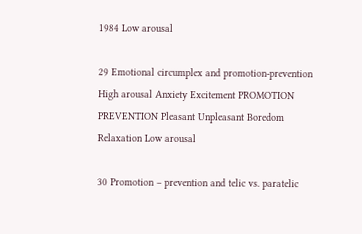1984 Low arousal

29 Emotional circumplex and promotion-prevention
High arousal Anxiety Excitement PROMOTION PREVENTION Pleasant Unpleasant Boredom Relaxation Low arousal

30 Promotion – prevention and telic vs. paratelic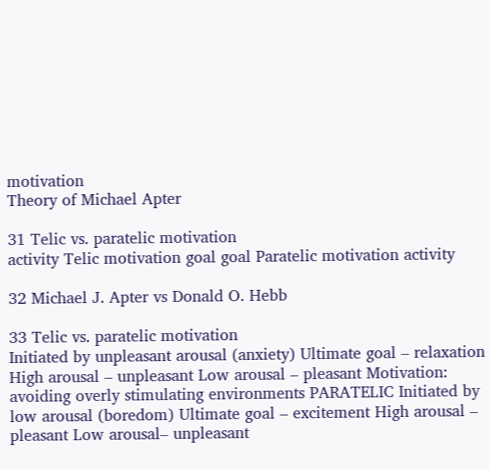motivation
Theory of Michael Apter

31 Telic vs. paratelic motivation
activity Telic motivation goal goal Paratelic motivation activity

32 Michael J. Apter vs Donald O. Hebb

33 Telic vs. paratelic motivation
Initiated by unpleasant arousal (anxiety) Ultimate goal – relaxation High arousal – unpleasant Low arousal – pleasant Motivation: avoiding overly stimulating environments PARATELIC Initiated by low arousal (boredom) Ultimate goal – excitement High arousal – pleasant Low arousal– unpleasant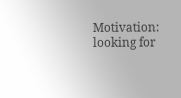Motivation: looking for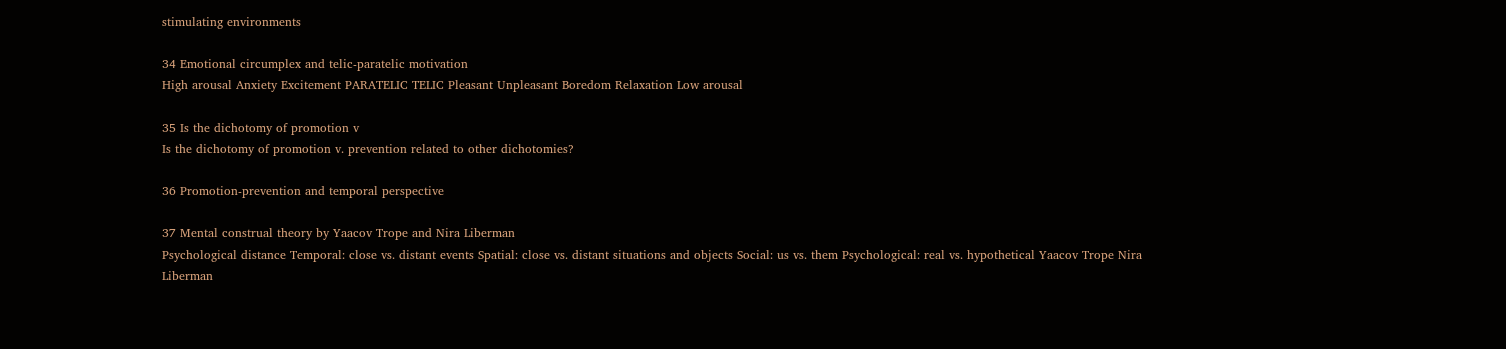stimulating environments

34 Emotional circumplex and telic-paratelic motivation
High arousal Anxiety Excitement PARATELIC TELIC Pleasant Unpleasant Boredom Relaxation Low arousal

35 Is the dichotomy of promotion v
Is the dichotomy of promotion v. prevention related to other dichotomies?

36 Promotion-prevention and temporal perspective

37 Mental construal theory by Yaacov Trope and Nira Liberman
Psychological distance Temporal: close vs. distant events Spatial: close vs. distant situations and objects Social: us vs. them Psychological: real vs. hypothetical Yaacov Trope Nira Liberman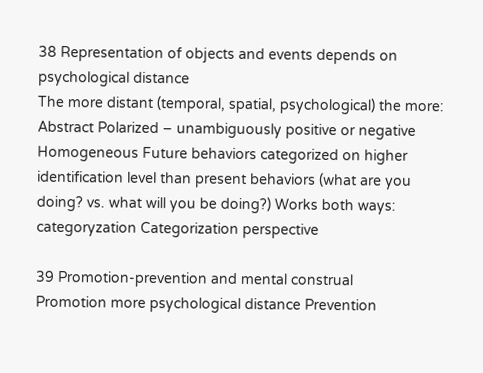38 Representation of objects and events depends on psychological distance
The more distant (temporal, spatial, psychological) the more: Abstract Polarized – unambiguously positive or negative Homogeneous Future behaviors categorized on higher identification level than present behaviors (what are you doing? vs. what will you be doing?) Works both ways: categoryzation Categorization perspective

39 Promotion-prevention and mental construal
Promotion more psychological distance Prevention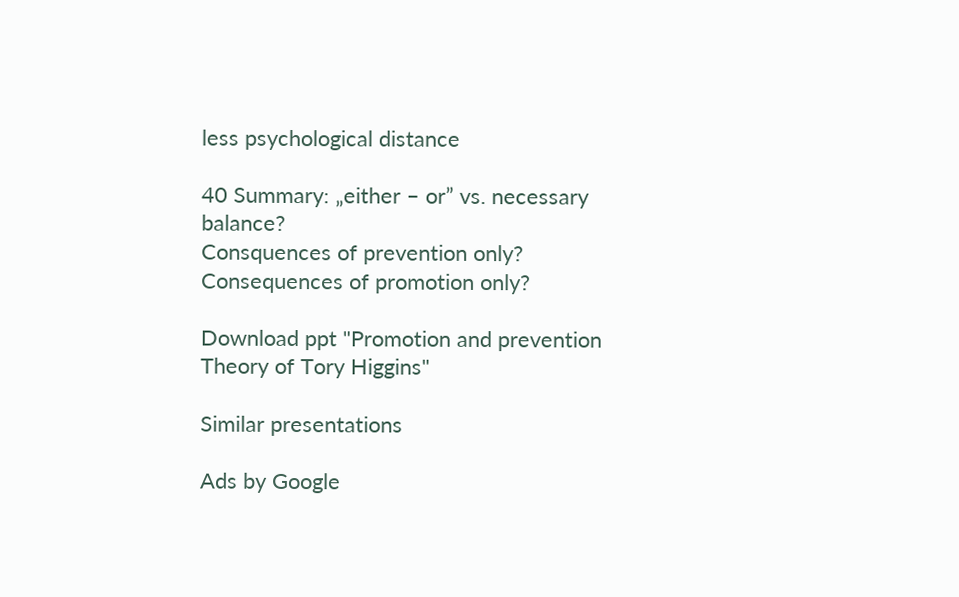less psychological distance

40 Summary: „either – or” vs. necessary balance?
Consquences of prevention only? Consequences of promotion only?

Download ppt "Promotion and prevention Theory of Tory Higgins"

Similar presentations

Ads by Google